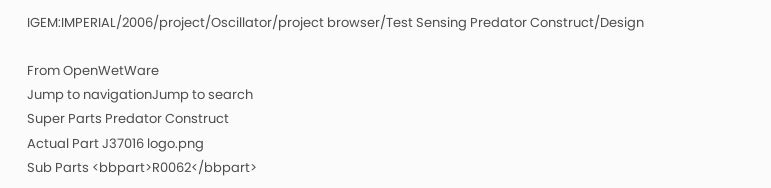IGEM:IMPERIAL/2006/project/Oscillator/project browser/Test Sensing Predator Construct/Design

From OpenWetWare
Jump to navigationJump to search
Super Parts Predator Construct
Actual Part J37016 logo.png
Sub Parts <bbpart>R0062</bbpart>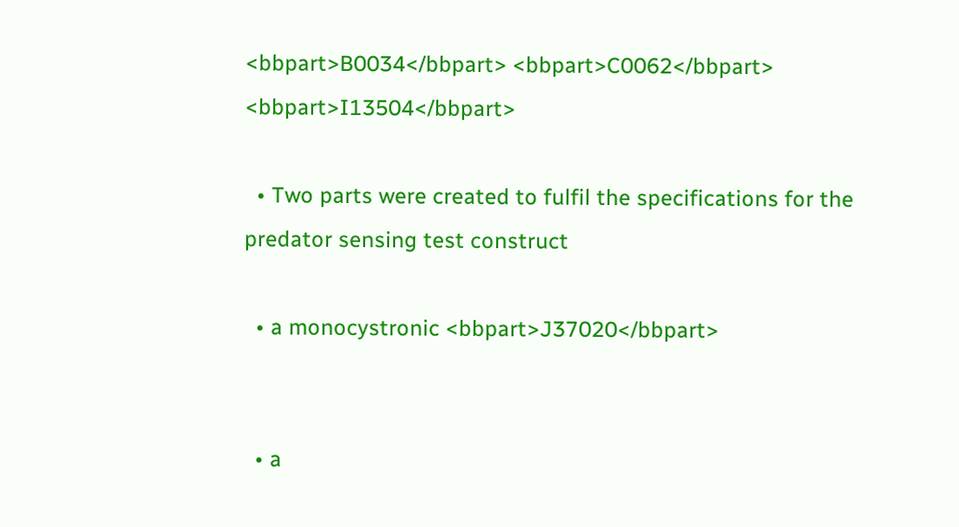<bbpart>B0034</bbpart> <bbpart>C0062</bbpart> <bbpart>I13504</bbpart>

  • Two parts were created to fulfil the specifications for the predator sensing test construct

  • a monocystronic <bbpart>J37020</bbpart>


  • a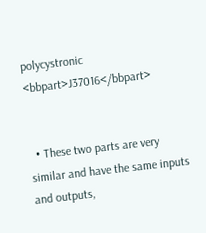polycystronic <bbpart>J37016</bbpart>


  • These two parts are very similar and have the same inputs and outputs,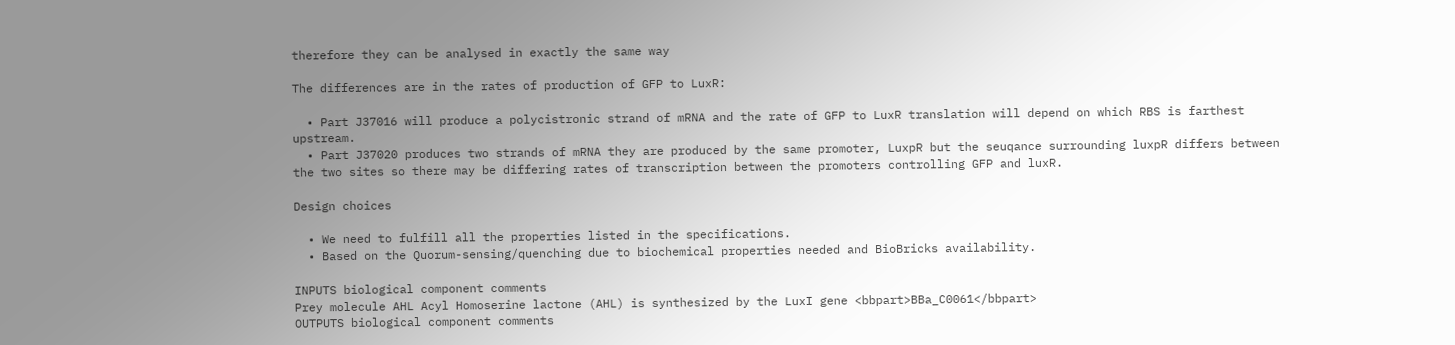therefore they can be analysed in exactly the same way

The differences are in the rates of production of GFP to LuxR:

  • Part J37016 will produce a polycistronic strand of mRNA and the rate of GFP to LuxR translation will depend on which RBS is farthest upstream.
  • Part J37020 produces two strands of mRNA they are produced by the same promoter, LuxpR but the seuqance surrounding luxpR differs between the two sites so there may be differing rates of transcription between the promoters controlling GFP and luxR.

Design choices

  • We need to fulfill all the properties listed in the specifications.
  • Based on the Quorum-sensing/quenching due to biochemical properties needed and BioBricks availability.

INPUTS biological component comments
Prey molecule AHL Acyl Homoserine lactone (AHL) is synthesized by the LuxI gene <bbpart>BBa_C0061</bbpart>
OUTPUTS biological component comments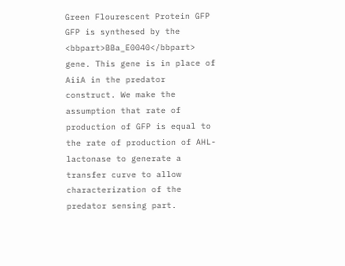Green Flourescent Protein GFP GFP is synthesed by the <bbpart>BBa_E0040</bbpart> gene. This gene is in place of AiiA in the predator construct. We make the assumption that rate of production of GFP is equal to the rate of production of AHL-lactonase to generate a transfer curve to allow characterization of the predator sensing part.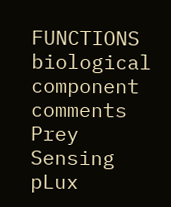FUNCTIONS biological component comments
Prey Sensing pLux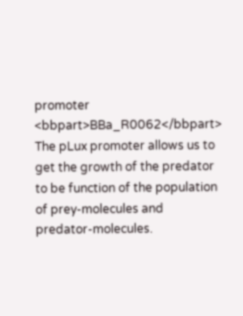promoter <bbpart>BBa_R0062</bbpart> The pLux promoter allows us to get the growth of the predator to be function of the population of prey-molecules and predator-molecules.